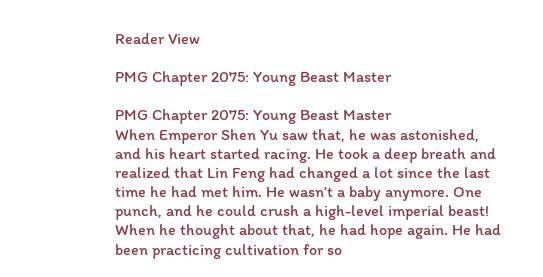Reader View

PMG Chapter 2075: Young Beast Master

PMG Chapter 2075: Young Beast Master
When Emperor Shen Yu saw that, he was astonished, and his heart started racing. He took a deep breath and realized that Lin Feng had changed a lot since the last time he had met him. He wasn’t a baby anymore. One punch, and he could crush a high-level imperial beast!
When he thought about that, he had hope again. He had been practicing cultivation for so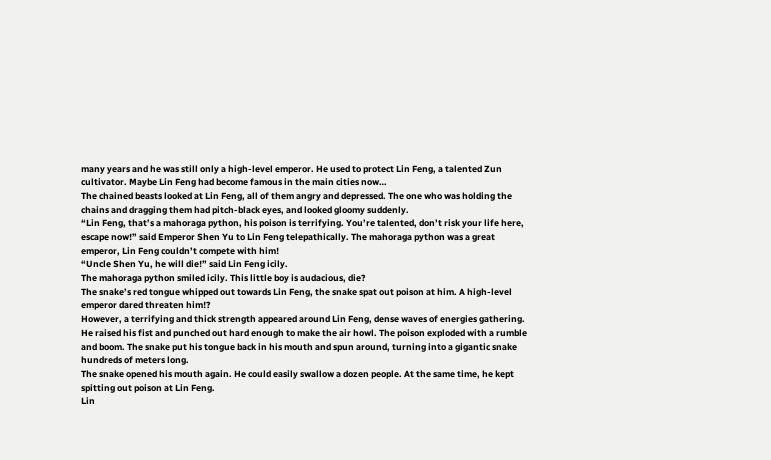many years and he was still only a high-level emperor. He used to protect Lin Feng, a talented Zun cultivator. Maybe Lin Feng had become famous in the main cities now…
The chained beasts looked at Lin Feng, all of them angry and depressed. The one who was holding the chains and dragging them had pitch-black eyes, and looked gloomy suddenly.
“Lin Feng, that’s a mahoraga python, his poison is terrifying. You’re talented, don’t risk your life here, escape now!” said Emperor Shen Yu to Lin Feng telepathically. The mahoraga python was a great emperor, Lin Feng couldn’t compete with him!
“Uncle Shen Yu, he will die!” said Lin Feng icily.
The mahoraga python smiled icily. This little boy is audacious, die?
The snake’s red tongue whipped out towards Lin Feng, the snake spat out poison at him. A high-level emperor dared threaten him!?
However, a terrifying and thick strength appeared around Lin Feng, dense waves of energies gathering. He raised his fist and punched out hard enough to make the air howl. The poison exploded with a rumble and boom. The snake put his tongue back in his mouth and spun around, turning into a gigantic snake hundreds of meters long.
The snake opened his mouth again. He could easily swallow a dozen people. At the same time, he kept spitting out poison at Lin Feng.
Lin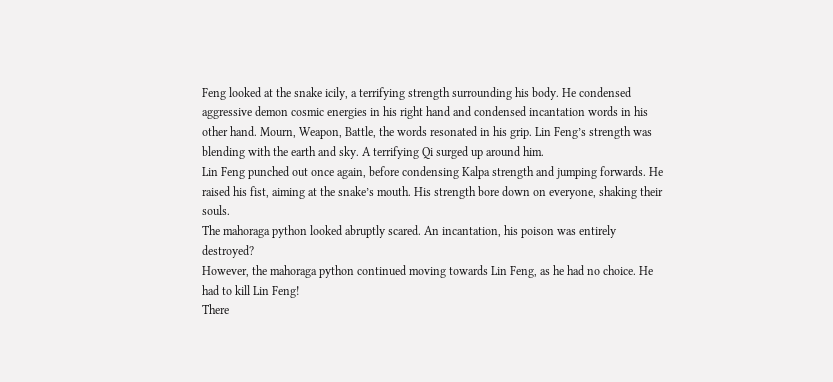Feng looked at the snake icily, a terrifying strength surrounding his body. He condensed aggressive demon cosmic energies in his right hand and condensed incantation words in his other hand. Mourn, Weapon, Battle, the words resonated in his grip. Lin Feng’s strength was blending with the earth and sky. A terrifying Qi surged up around him.
Lin Feng punched out once again, before condensing Kalpa strength and jumping forwards. He raised his fist, aiming at the snake’s mouth. His strength bore down on everyone, shaking their souls.
The mahoraga python looked abruptly scared. An incantation, his poison was entirely destroyed?
However, the mahoraga python continued moving towards Lin Feng, as he had no choice. He had to kill Lin Feng!
There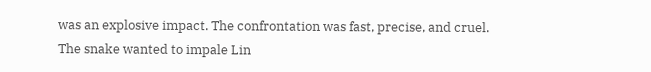was an explosive impact. The confrontation was fast, precise, and cruel. The snake wanted to impale Lin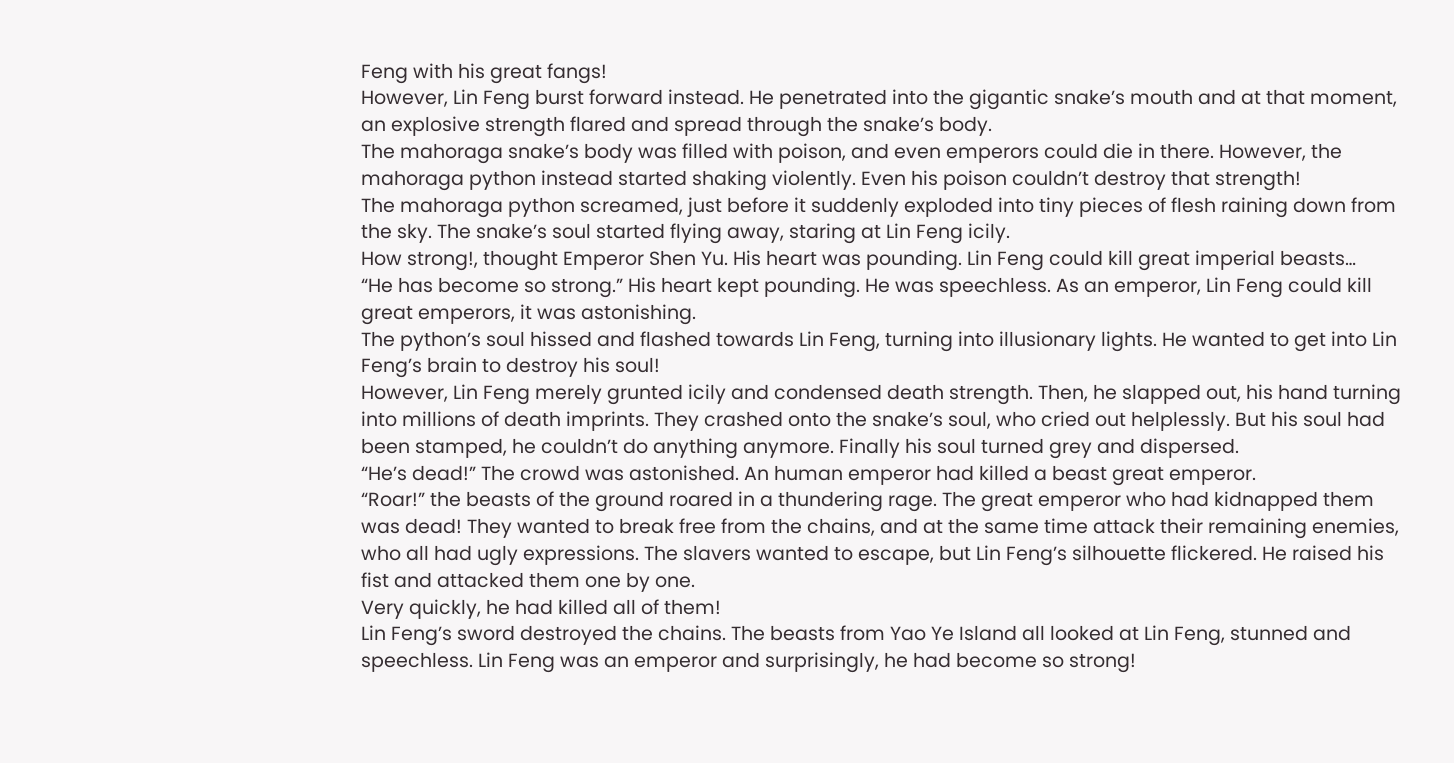Feng with his great fangs!
However, Lin Feng burst forward instead. He penetrated into the gigantic snake’s mouth and at that moment, an explosive strength flared and spread through the snake’s body.
The mahoraga snake’s body was filled with poison, and even emperors could die in there. However, the mahoraga python instead started shaking violently. Even his poison couldn’t destroy that strength!
The mahoraga python screamed, just before it suddenly exploded into tiny pieces of flesh raining down from the sky. The snake’s soul started flying away, staring at Lin Feng icily.
How strong!, thought Emperor Shen Yu. His heart was pounding. Lin Feng could kill great imperial beasts…
“He has become so strong.” His heart kept pounding. He was speechless. As an emperor, Lin Feng could kill great emperors, it was astonishing.
The python’s soul hissed and flashed towards Lin Feng, turning into illusionary lights. He wanted to get into Lin Feng’s brain to destroy his soul!
However, Lin Feng merely grunted icily and condensed death strength. Then, he slapped out, his hand turning into millions of death imprints. They crashed onto the snake’s soul, who cried out helplessly. But his soul had been stamped, he couldn’t do anything anymore. Finally his soul turned grey and dispersed.
“He’s dead!” The crowd was astonished. An human emperor had killed a beast great emperor.
“Roar!” the beasts of the ground roared in a thundering rage. The great emperor who had kidnapped them was dead! They wanted to break free from the chains, and at the same time attack their remaining enemies, who all had ugly expressions. The slavers wanted to escape, but Lin Feng’s silhouette flickered. He raised his fist and attacked them one by one.
Very quickly, he had killed all of them!
Lin Feng’s sword destroyed the chains. The beasts from Yao Ye Island all looked at Lin Feng, stunned and speechless. Lin Feng was an emperor and surprisingly, he had become so strong!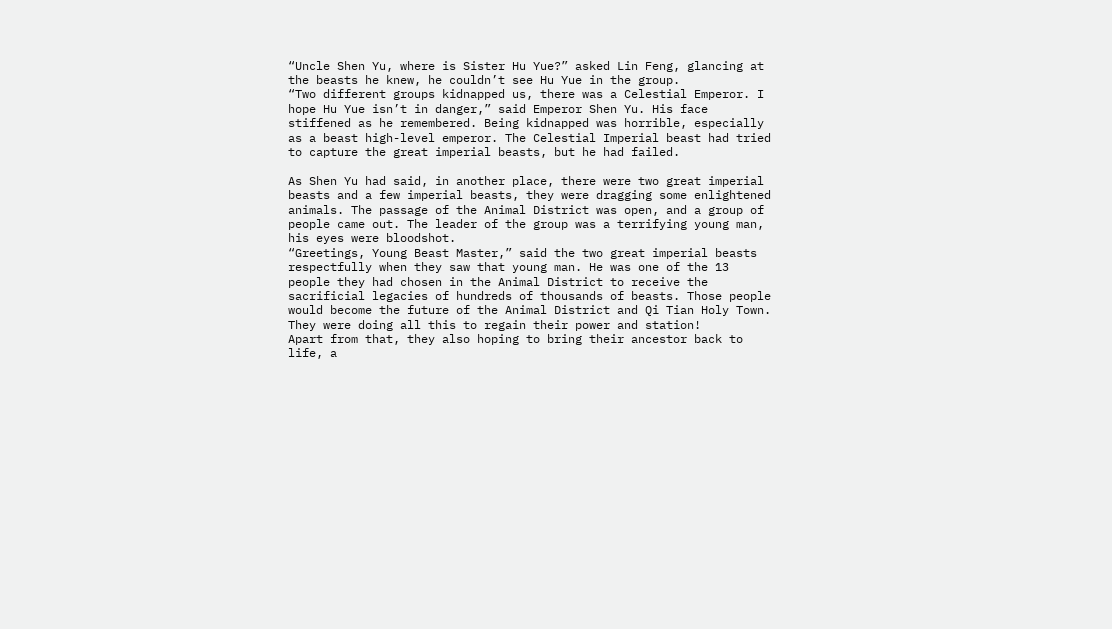“Uncle Shen Yu, where is Sister Hu Yue?” asked Lin Feng, glancing at the beasts he knew, he couldn’t see Hu Yue in the group.
“Two different groups kidnapped us, there was a Celestial Emperor. I hope Hu Yue isn’t in danger,” said Emperor Shen Yu. His face stiffened as he remembered. Being kidnapped was horrible, especially as a beast high-level emperor. The Celestial Imperial beast had tried to capture the great imperial beasts, but he had failed.

As Shen Yu had said, in another place, there were two great imperial beasts and a few imperial beasts, they were dragging some enlightened animals. The passage of the Animal District was open, and a group of people came out. The leader of the group was a terrifying young man, his eyes were bloodshot.
“Greetings, Young Beast Master,” said the two great imperial beasts respectfully when they saw that young man. He was one of the 13 people they had chosen in the Animal District to receive the sacrificial legacies of hundreds of thousands of beasts. Those people would become the future of the Animal District and Qi Tian Holy Town. They were doing all this to regain their power and station!
Apart from that, they also hoping to bring their ancestor back to life, a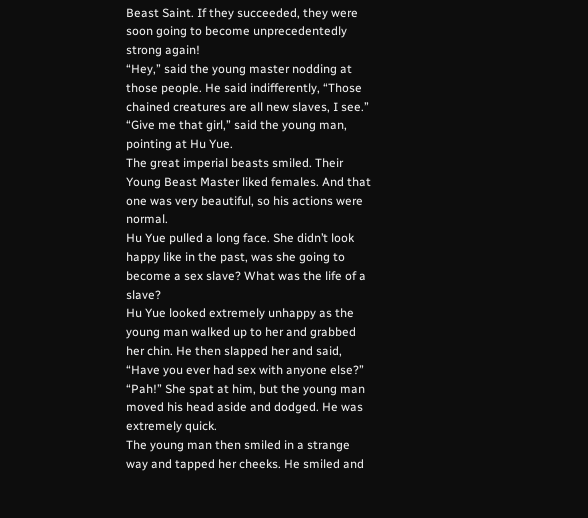Beast Saint. If they succeeded, they were soon going to become unprecedentedly strong again!
“Hey,” said the young master nodding at those people. He said indifferently, “Those chained creatures are all new slaves, I see.”
“Give me that girl,” said the young man, pointing at Hu Yue.
The great imperial beasts smiled. Their Young Beast Master liked females. And that one was very beautiful, so his actions were normal.
Hu Yue pulled a long face. She didn’t look happy like in the past, was she going to become a sex slave? What was the life of a slave?
Hu Yue looked extremely unhappy as the young man walked up to her and grabbed her chin. He then slapped her and said, “Have you ever had sex with anyone else?”
“Pah!” She spat at him, but the young man moved his head aside and dodged. He was extremely quick.
The young man then smiled in a strange way and tapped her cheeks. He smiled and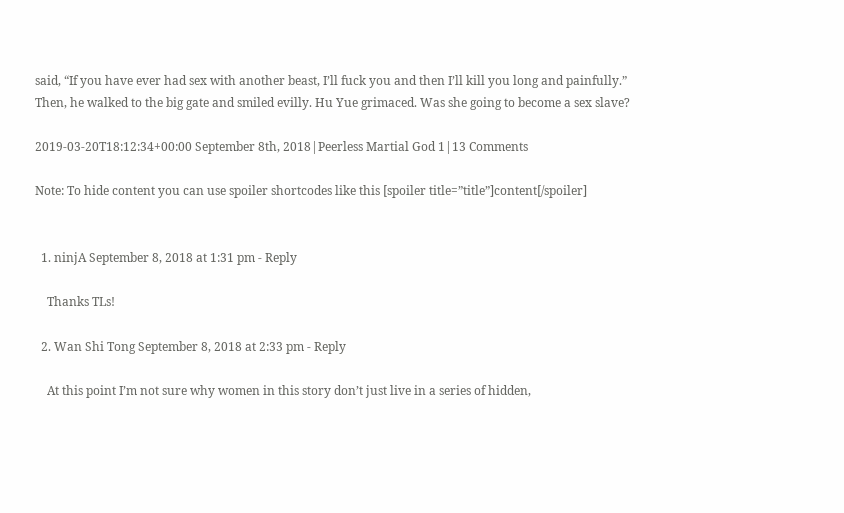said, “If you have ever had sex with another beast, I’ll fuck you and then I’ll kill you long and painfully.”
Then, he walked to the big gate and smiled evilly. Hu Yue grimaced. Was she going to become a sex slave?

2019-03-20T18:12:34+00:00 September 8th, 2018|Peerless Martial God 1|13 Comments

Note: To hide content you can use spoiler shortcodes like this [spoiler title=”title”]content[/spoiler]


  1. ninjA September 8, 2018 at 1:31 pm - Reply

    Thanks TLs!

  2. Wan Shi Tong September 8, 2018 at 2:33 pm - Reply

    At this point I’m not sure why women in this story don’t just live in a series of hidden,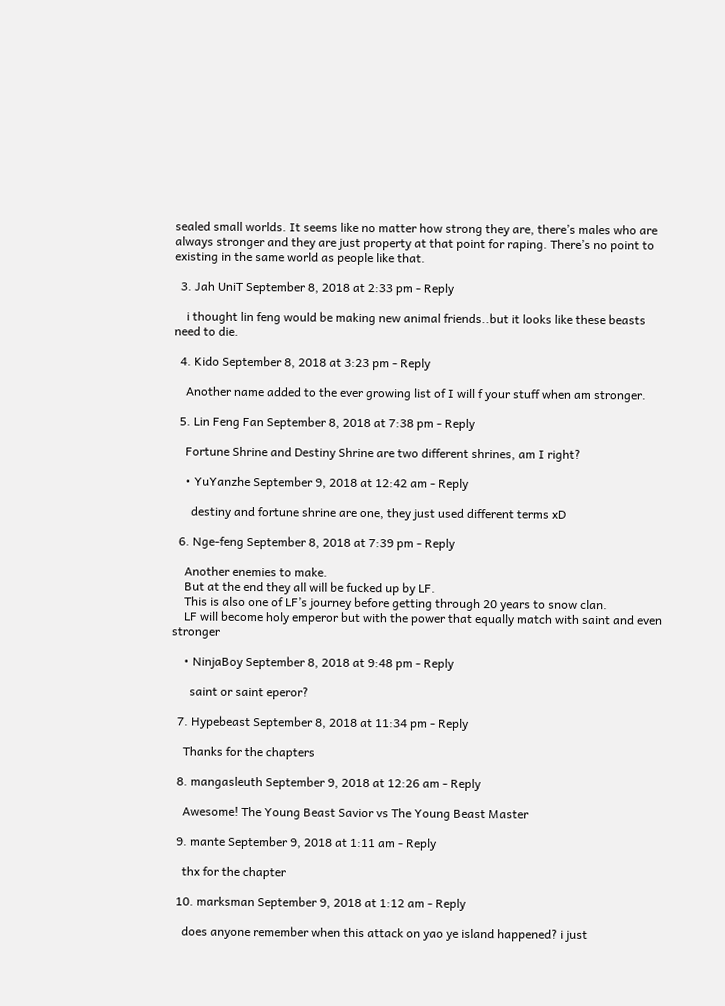sealed small worlds. It seems like no matter how strong they are, there’s males who are always stronger and they are just property at that point for raping. There’s no point to existing in the same world as people like that.

  3. Jah UniT September 8, 2018 at 2:33 pm - Reply

    i thought lin feng would be making new animal friends..but it looks like these beasts need to die.

  4. Kido September 8, 2018 at 3:23 pm - Reply

    Another name added to the ever growing list of I will f your stuff when am stronger.

  5. Lin Feng Fan September 8, 2018 at 7:38 pm - Reply

    Fortune Shrine and Destiny Shrine are two different shrines, am I right?

    • YuYanzhe September 9, 2018 at 12:42 am - Reply

      destiny and fortune shrine are one, they just used different terms xD

  6. Nge-feng September 8, 2018 at 7:39 pm - Reply

    Another enemies to make.
    But at the end they all will be fucked up by LF.
    This is also one of LF’s journey before getting through 20 years to snow clan.
    LF will become holy emperor but with the power that equally match with saint and even stronger

    • NinjaBoy September 8, 2018 at 9:48 pm - Reply

      saint or saint eperor?

  7. Hypebeast September 8, 2018 at 11:34 pm - Reply

    Thanks for the chapters

  8. mangasleuth September 9, 2018 at 12:26 am - Reply

    Awesome! The Young Beast Savior vs The Young Beast Master

  9. mante September 9, 2018 at 1:11 am - Reply

    thx for the chapter

  10. marksman September 9, 2018 at 1:12 am - Reply

    does anyone remember when this attack on yao ye island happened? i just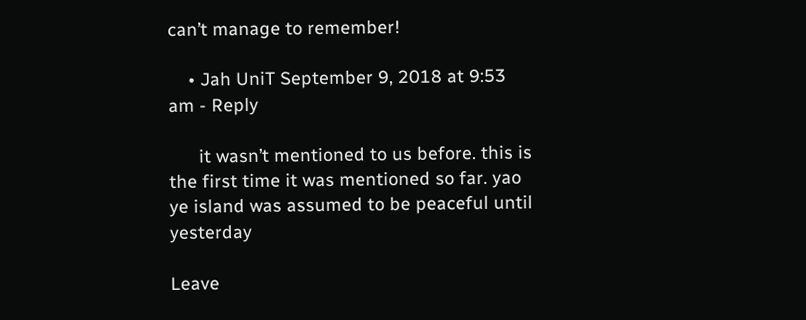can’t manage to remember!

    • Jah UniT September 9, 2018 at 9:53 am - Reply

      it wasn’t mentioned to us before. this is the first time it was mentioned so far. yao ye island was assumed to be peaceful until yesterday

Leave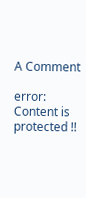A Comment

error: Content is protected !!